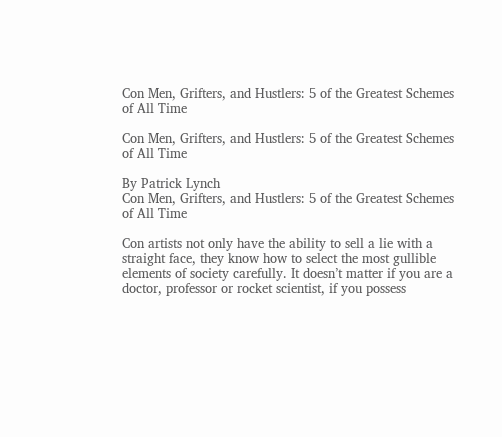Con Men, Grifters, and Hustlers: 5 of the Greatest Schemes of All Time

Con Men, Grifters, and Hustlers: 5 of the Greatest Schemes of All Time

By Patrick Lynch
Con Men, Grifters, and Hustlers: 5 of the Greatest Schemes of All Time

Con artists not only have the ability to sell a lie with a straight face, they know how to select the most gullible elements of society carefully. It doesn’t matter if you are a doctor, professor or rocket scientist, if you possess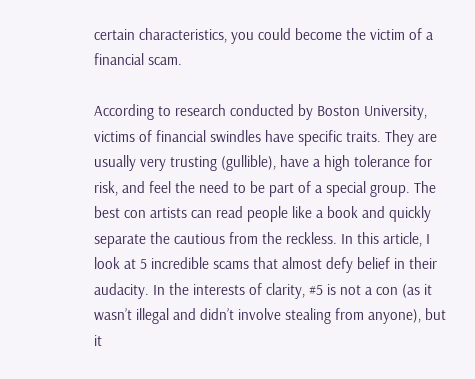certain characteristics, you could become the victim of a financial scam.

According to research conducted by Boston University, victims of financial swindles have specific traits. They are usually very trusting (gullible), have a high tolerance for risk, and feel the need to be part of a special group. The best con artists can read people like a book and quickly separate the cautious from the reckless. In this article, I look at 5 incredible scams that almost defy belief in their audacity. In the interests of clarity, #5 is not a con (as it wasn’t illegal and didn’t involve stealing from anyone), but it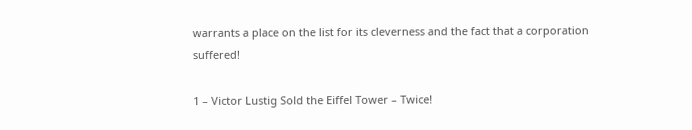warrants a place on the list for its cleverness and the fact that a corporation suffered!

1 – Victor Lustig Sold the Eiffel Tower – Twice!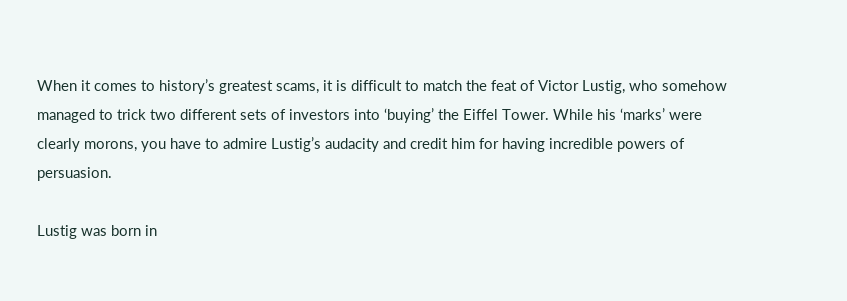When it comes to history’s greatest scams, it is difficult to match the feat of Victor Lustig, who somehow managed to trick two different sets of investors into ‘buying’ the Eiffel Tower. While his ‘marks’ were clearly morons, you have to admire Lustig’s audacity and credit him for having incredible powers of persuasion.

Lustig was born in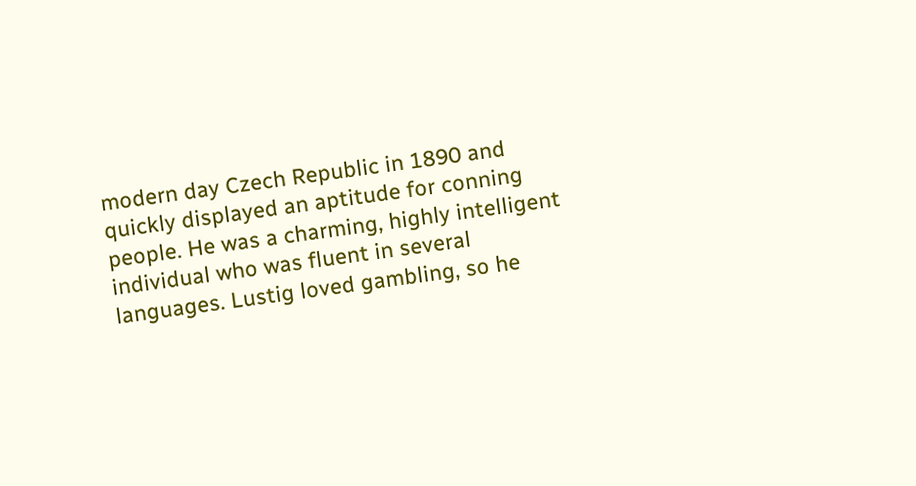modern day Czech Republic in 1890 and quickly displayed an aptitude for conning people. He was a charming, highly intelligent individual who was fluent in several languages. Lustig loved gambling, so he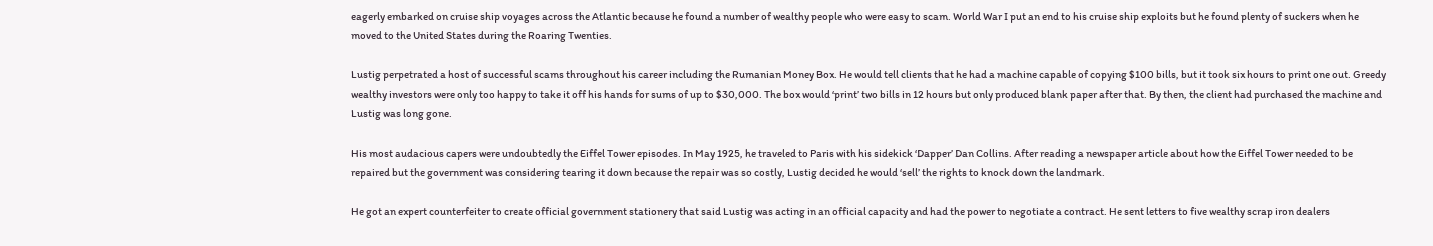eagerly embarked on cruise ship voyages across the Atlantic because he found a number of wealthy people who were easy to scam. World War I put an end to his cruise ship exploits but he found plenty of suckers when he moved to the United States during the Roaring Twenties.

Lustig perpetrated a host of successful scams throughout his career including the Rumanian Money Box. He would tell clients that he had a machine capable of copying $100 bills, but it took six hours to print one out. Greedy wealthy investors were only too happy to take it off his hands for sums of up to $30,000. The box would ‘print’ two bills in 12 hours but only produced blank paper after that. By then, the client had purchased the machine and Lustig was long gone.

His most audacious capers were undoubtedly the Eiffel Tower episodes. In May 1925, he traveled to Paris with his sidekick ‘Dapper’ Dan Collins. After reading a newspaper article about how the Eiffel Tower needed to be repaired but the government was considering tearing it down because the repair was so costly, Lustig decided he would ‘sell’ the rights to knock down the landmark.

He got an expert counterfeiter to create official government stationery that said Lustig was acting in an official capacity and had the power to negotiate a contract. He sent letters to five wealthy scrap iron dealers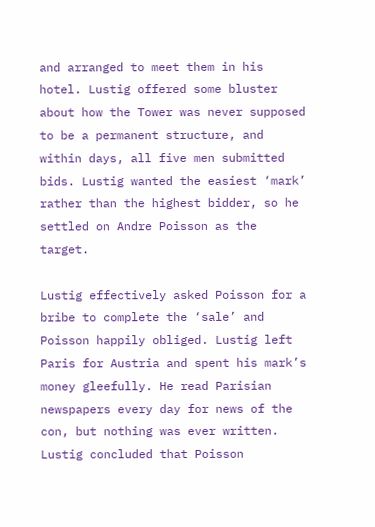and arranged to meet them in his hotel. Lustig offered some bluster about how the Tower was never supposed to be a permanent structure, and within days, all five men submitted bids. Lustig wanted the easiest ‘mark’ rather than the highest bidder, so he settled on Andre Poisson as the target.

Lustig effectively asked Poisson for a bribe to complete the ‘sale’ and Poisson happily obliged. Lustig left Paris for Austria and spent his mark’s money gleefully. He read Parisian newspapers every day for news of the con, but nothing was ever written. Lustig concluded that Poisson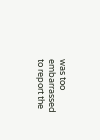was too embarrassed to report the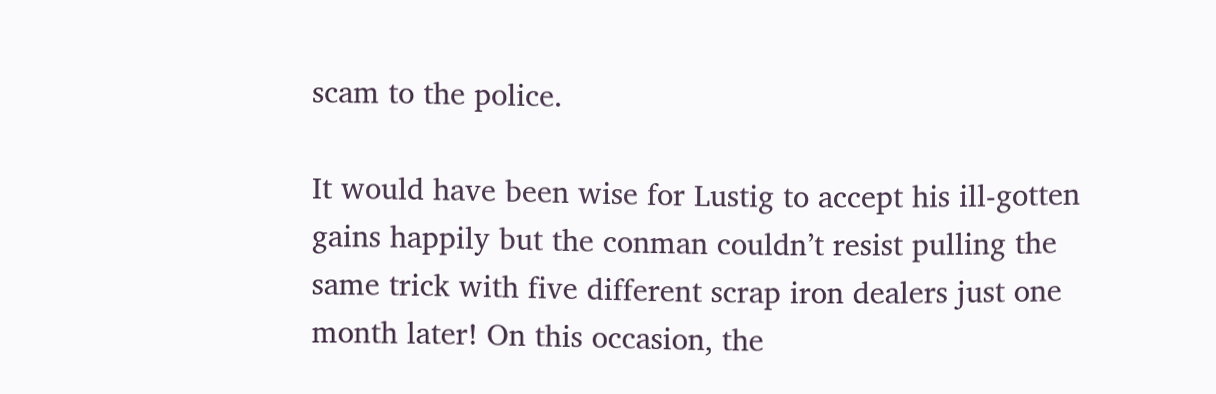scam to the police.

It would have been wise for Lustig to accept his ill-gotten gains happily but the conman couldn’t resist pulling the same trick with five different scrap iron dealers just one month later! On this occasion, the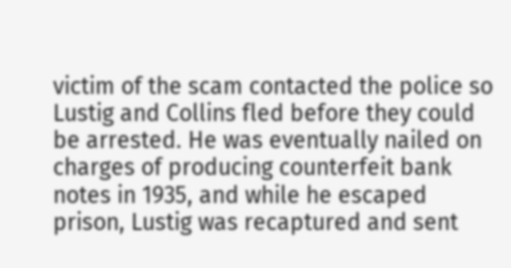victim of the scam contacted the police so Lustig and Collins fled before they could be arrested. He was eventually nailed on charges of producing counterfeit bank notes in 1935, and while he escaped prison, Lustig was recaptured and sent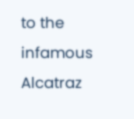to the infamous Alcatraz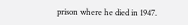prison where he died in 1947.